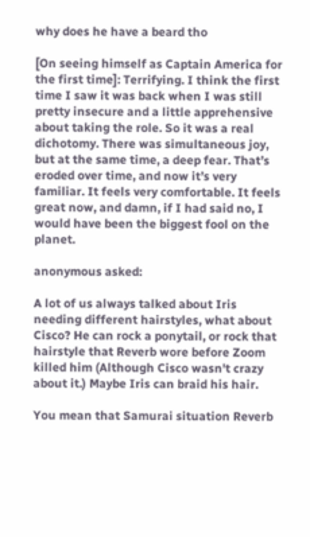why does he have a beard tho

[On seeing himself as Captain America for the first time]: Terrifying. I think the first time I saw it was back when I was still pretty insecure and a little apprehensive about taking the role. So it was a real dichotomy. There was simultaneous joy, but at the same time, a deep fear. That’s eroded over time, and now it’s very familiar. It feels very comfortable. It feels great now, and damn, if I had said no, I would have been the biggest fool on the planet.

anonymous asked:

A lot of us always talked about Iris needing different hairstyles, what about Cisco? He can rock a ponytail, or rock that hairstyle that Reverb wore before Zoom killed him (Although Cisco wasn't crazy about it.) Maybe Iris can braid his hair.

You mean that Samurai situation Reverb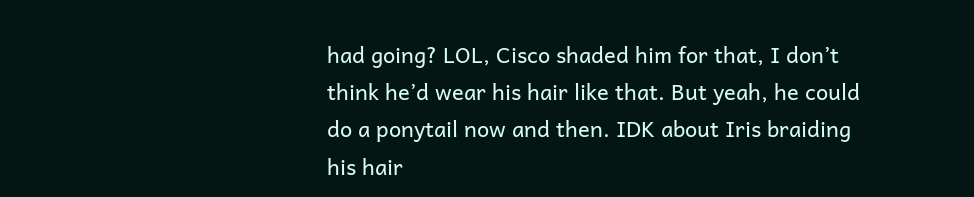had going? LOL, Cisco shaded him for that, I don’t think he’d wear his hair like that. But yeah, he could do a ponytail now and then. IDK about Iris braiding his hair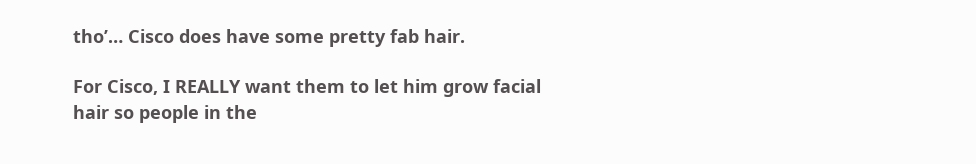tho’… Cisco does have some pretty fab hair.

For Cisco, I REALLY want them to let him grow facial hair so people in the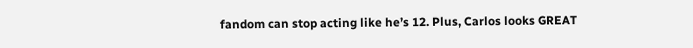fandom can stop acting like he’s 12. Plus, Carlos looks GREAT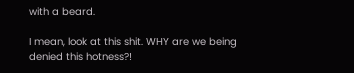with a beard.

I mean, look at this shit. WHY are we being denied this hotness?!